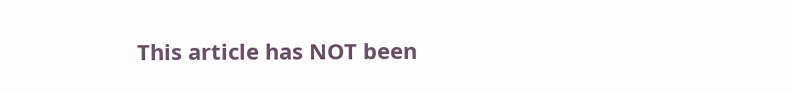This article has NOT been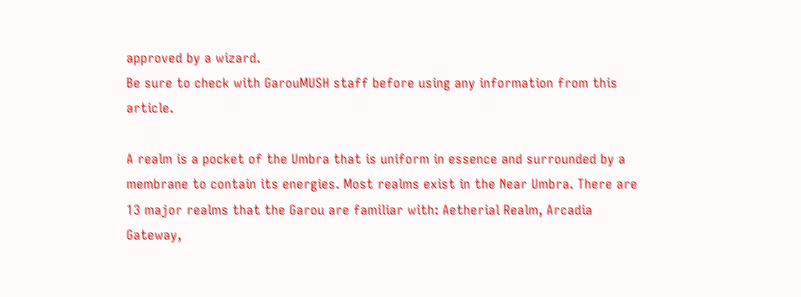approved by a wizard.
Be sure to check with GarouMUSH staff before using any information from this article.

A realm is a pocket of the Umbra that is uniform in essence and surrounded by a membrane to contain its energies. Most realms exist in the Near Umbra. There are 13 major realms that the Garou are familiar with: Aetherial Realm, Arcadia Gateway,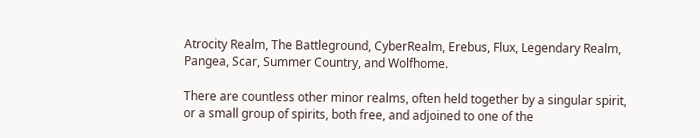Atrocity Realm, The Battleground, CyberRealm, Erebus, Flux, Legendary Realm, Pangea, Scar, Summer Country, and Wolfhome.

There are countless other minor realms, often held together by a singular spirit, or a small group of spirits, both free, and adjoined to one of the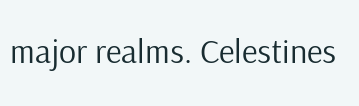major realms. Celestines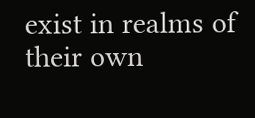exist in realms of their own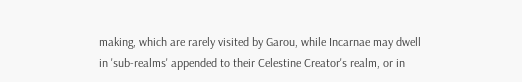making, which are rarely visited by Garou, while Incarnae may dwell in 'sub-realms' appended to their Celestine Creator's realm, or in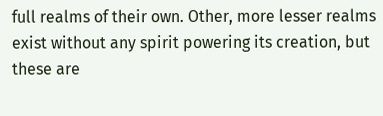full realms of their own. Other, more lesser realms exist without any spirit powering its creation, but these are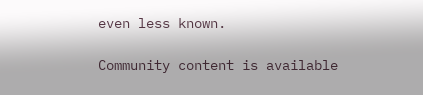even less known.

Community content is available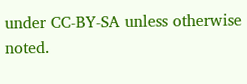under CC-BY-SA unless otherwise noted.